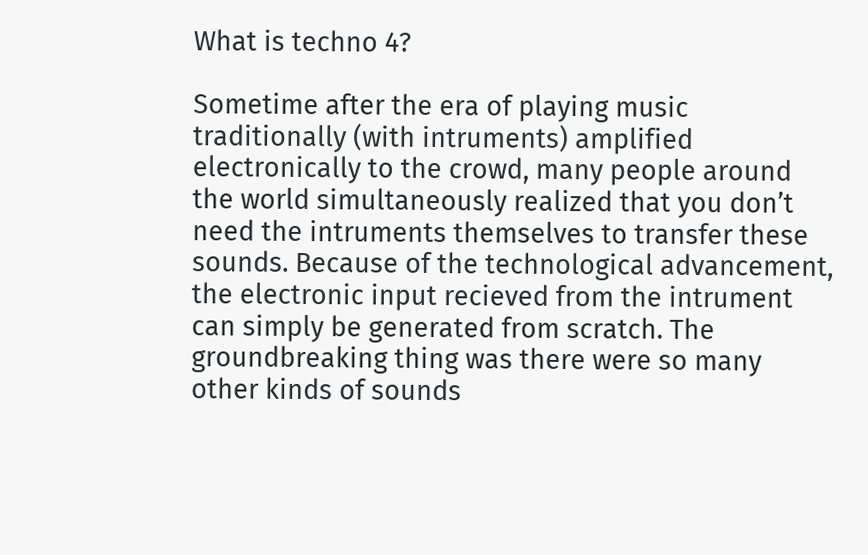What is techno 4?

Sometime after the era of playing music traditionally (with intruments) amplified electronically to the crowd, many people around the world simultaneously realized that you don’t need the intruments themselves to transfer these sounds. Because of the technological advancement, the electronic input recieved from the intrument can simply be generated from scratch. The groundbreaking thing was there were so many other kinds of sounds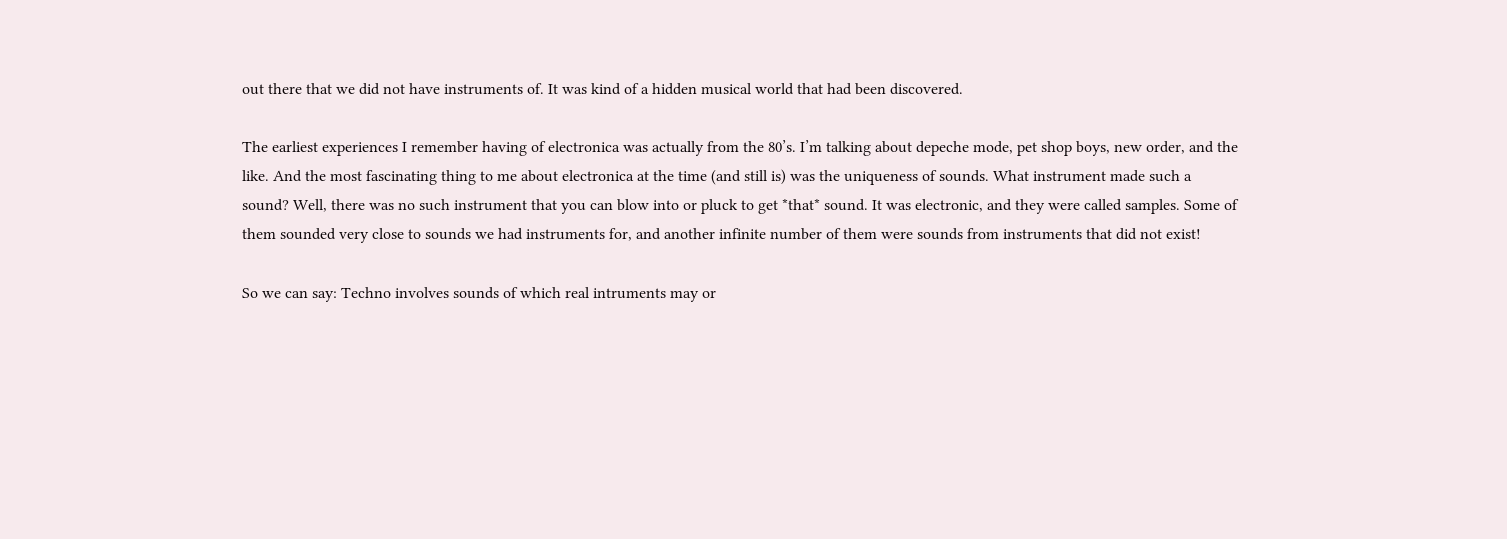out there that we did not have instruments of. It was kind of a hidden musical world that had been discovered.

The earliest experiences I remember having of electronica was actually from the 80’s. I’m talking about depeche mode, pet shop boys, new order, and the like. And the most fascinating thing to me about electronica at the time (and still is) was the uniqueness of sounds. What instrument made such a sound? Well, there was no such instrument that you can blow into or pluck to get *that* sound. It was electronic, and they were called samples. Some of them sounded very close to sounds we had instruments for, and another infinite number of them were sounds from instruments that did not exist!

So we can say: Techno involves sounds of which real intruments may or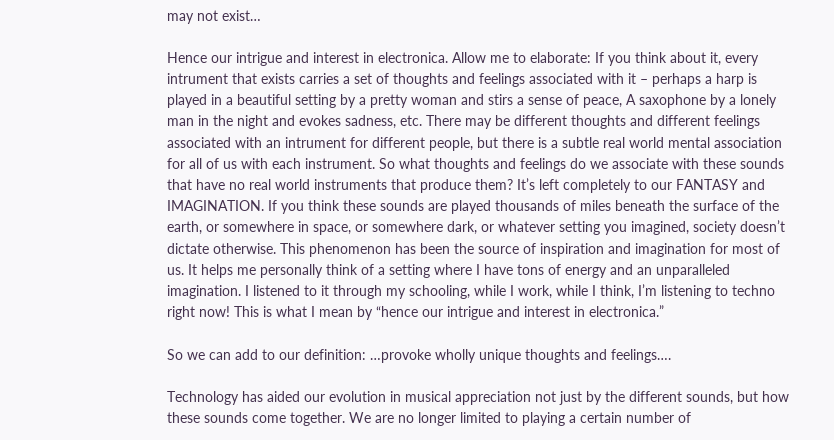may not exist…

Hence our intrigue and interest in electronica. Allow me to elaborate: If you think about it, every intrument that exists carries a set of thoughts and feelings associated with it – perhaps a harp is played in a beautiful setting by a pretty woman and stirs a sense of peace, A saxophone by a lonely man in the night and evokes sadness, etc. There may be different thoughts and different feelings associated with an intrument for different people, but there is a subtle real world mental association for all of us with each instrument. So what thoughts and feelings do we associate with these sounds that have no real world instruments that produce them? It’s left completely to our FANTASY and IMAGINATION. If you think these sounds are played thousands of miles beneath the surface of the earth, or somewhere in space, or somewhere dark, or whatever setting you imagined, society doesn’t dictate otherwise. This phenomenon has been the source of inspiration and imagination for most of us. It helps me personally think of a setting where I have tons of energy and an unparalleled imagination. I listened to it through my schooling, while I work, while I think, I’m listening to techno right now! This is what I mean by “hence our intrigue and interest in electronica.”

So we can add to our definition: …provoke wholly unique thoughts and feelings….

Technology has aided our evolution in musical appreciation not just by the different sounds, but how these sounds come together. We are no longer limited to playing a certain number of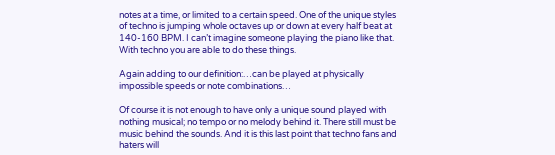notes at a time, or limited to a certain speed. One of the unique styles of techno is jumping whole octaves up or down at every half beat at 140-160 BPM. I can’t imagine someone playing the piano like that. With techno you are able to do these things.

Again adding to our definition:…can be played at physically impossible speeds or note combinations…

Of course it is not enough to have only a unique sound played with nothing musical; no tempo or no melody behind it. There still must be music behind the sounds. And it is this last point that techno fans and haters will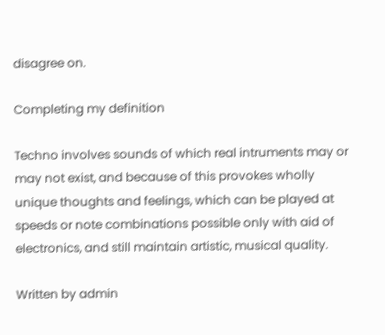disagree on.

Completing my definition

Techno involves sounds of which real intruments may or may not exist, and because of this provokes wholly unique thoughts and feelings, which can be played at speeds or note combinations possible only with aid of electronics, and still maintain artistic, musical quality.

Written by admin